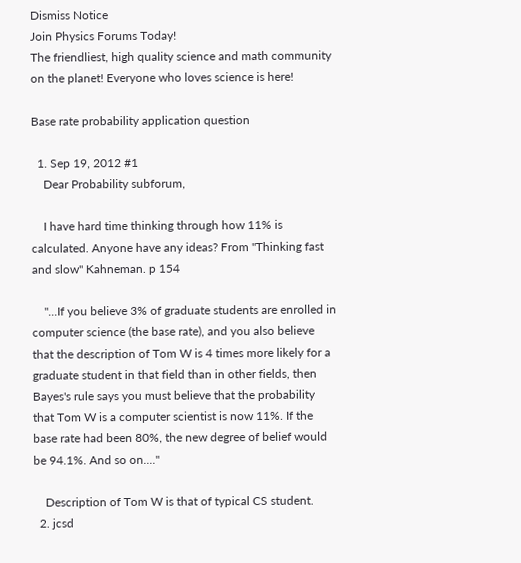Dismiss Notice
Join Physics Forums Today!
The friendliest, high quality science and math community on the planet! Everyone who loves science is here!

Base rate probability application question

  1. Sep 19, 2012 #1
    Dear Probability subforum,

    I have hard time thinking through how 11% is calculated. Anyone have any ideas? From "Thinking fast and slow" Kahneman. p 154

    "...If you believe 3% of graduate students are enrolled in computer science (the base rate), and you also believe that the description of Tom W is 4 times more likely for a graduate student in that field than in other fields, then Bayes's rule says you must believe that the probability that Tom W is a computer scientist is now 11%. If the base rate had been 80%, the new degree of belief would be 94.1%. And so on...."

    Description of Tom W is that of typical CS student.
  2. jcsd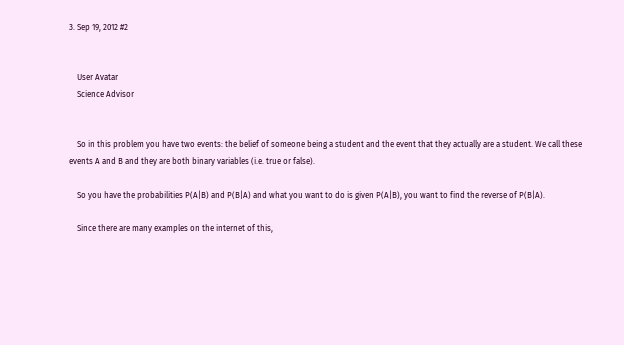3. Sep 19, 2012 #2


    User Avatar
    Science Advisor


    So in this problem you have two events: the belief of someone being a student and the event that they actually are a student. We call these events A and B and they are both binary variables (i.e. true or false).

    So you have the probabilities P(A|B) and P(B|A) and what you want to do is given P(A|B), you want to find the reverse of P(B|A).

    Since there are many examples on the internet of this,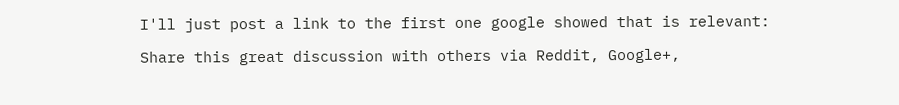I'll just post a link to the first one google showed that is relevant:

Share this great discussion with others via Reddit, Google+,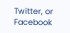Twitter, or Facebook